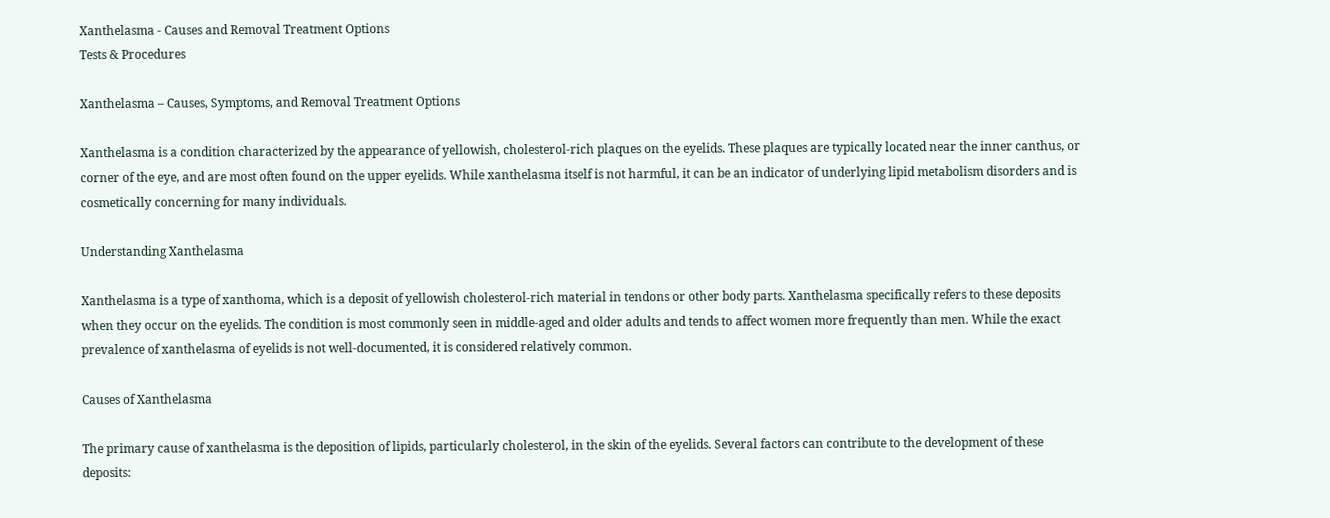Xanthelasma - Causes and Removal Treatment Options
Tests & Procedures

Xanthelasma – Causes, Symptoms, and Removal Treatment Options

Xanthelasma is a condition characterized by the appearance of yellowish, cholesterol-rich plaques on the eyelids. These plaques are typically located near the inner canthus, or corner of the eye, and are most often found on the upper eyelids. While xanthelasma itself is not harmful, it can be an indicator of underlying lipid metabolism disorders and is cosmetically concerning for many individuals.

Understanding Xanthelasma

Xanthelasma is a type of xanthoma, which is a deposit of yellowish cholesterol-rich material in tendons or other body parts. Xanthelasma specifically refers to these deposits when they occur on the eyelids. The condition is most commonly seen in middle-aged and older adults and tends to affect women more frequently than men. While the exact prevalence of xanthelasma of eyelids is not well-documented, it is considered relatively common.

Causes of Xanthelasma

The primary cause of xanthelasma is the deposition of lipids, particularly cholesterol, in the skin of the eyelids. Several factors can contribute to the development of these deposits: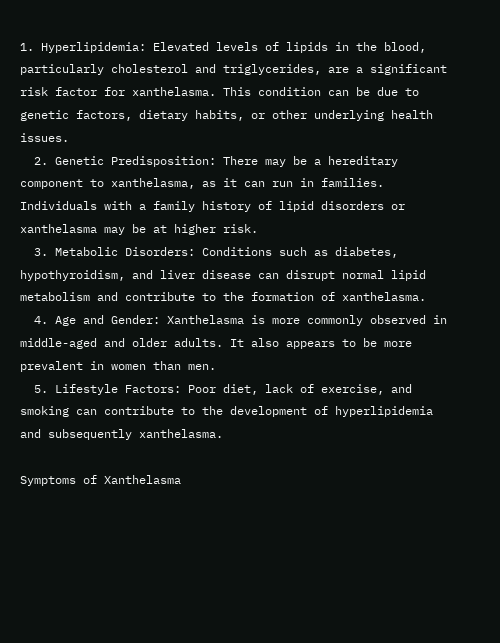1. Hyperlipidemia: Elevated levels of lipids in the blood, particularly cholesterol and triglycerides, are a significant risk factor for xanthelasma. This condition can be due to genetic factors, dietary habits, or other underlying health issues.
  2. Genetic Predisposition: There may be a hereditary component to xanthelasma, as it can run in families. Individuals with a family history of lipid disorders or xanthelasma may be at higher risk.
  3. Metabolic Disorders: Conditions such as diabetes, hypothyroidism, and liver disease can disrupt normal lipid metabolism and contribute to the formation of xanthelasma.
  4. Age and Gender: Xanthelasma is more commonly observed in middle-aged and older adults. It also appears to be more prevalent in women than men.
  5. Lifestyle Factors: Poor diet, lack of exercise, and smoking can contribute to the development of hyperlipidemia and subsequently xanthelasma.

Symptoms of Xanthelasma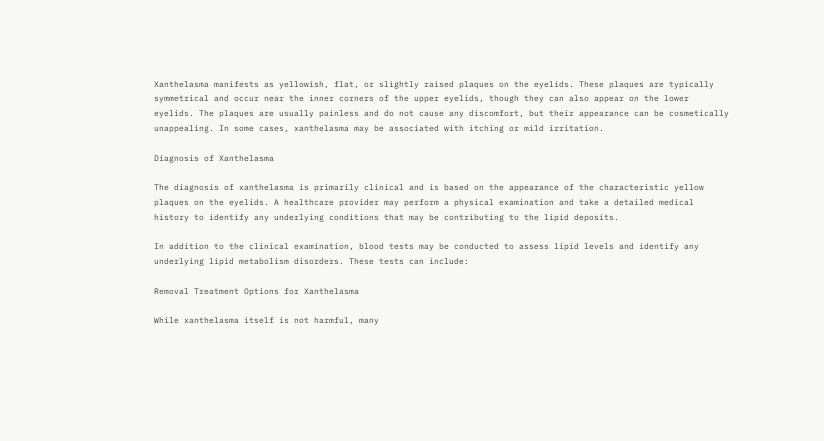Xanthelasma manifests as yellowish, flat, or slightly raised plaques on the eyelids. These plaques are typically symmetrical and occur near the inner corners of the upper eyelids, though they can also appear on the lower eyelids. The plaques are usually painless and do not cause any discomfort, but their appearance can be cosmetically unappealing. In some cases, xanthelasma may be associated with itching or mild irritation.

Diagnosis of Xanthelasma

The diagnosis of xanthelasma is primarily clinical and is based on the appearance of the characteristic yellow plaques on the eyelids. A healthcare provider may perform a physical examination and take a detailed medical history to identify any underlying conditions that may be contributing to the lipid deposits.

In addition to the clinical examination, blood tests may be conducted to assess lipid levels and identify any underlying lipid metabolism disorders. These tests can include:

Removal Treatment Options for Xanthelasma

While xanthelasma itself is not harmful, many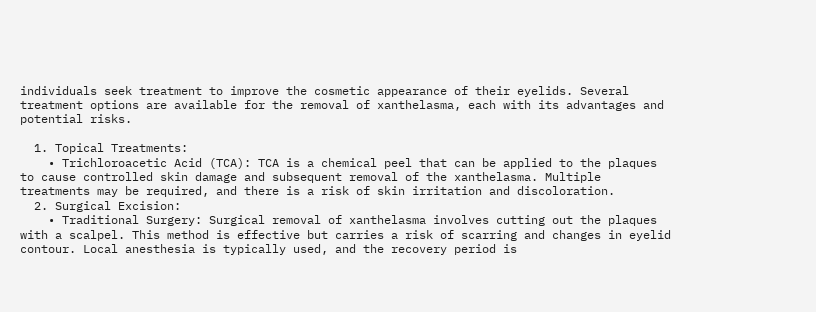individuals seek treatment to improve the cosmetic appearance of their eyelids. Several treatment options are available for the removal of xanthelasma, each with its advantages and potential risks.

  1. Topical Treatments:
    • Trichloroacetic Acid (TCA): TCA is a chemical peel that can be applied to the plaques to cause controlled skin damage and subsequent removal of the xanthelasma. Multiple treatments may be required, and there is a risk of skin irritation and discoloration.
  2. Surgical Excision:
    • Traditional Surgery: Surgical removal of xanthelasma involves cutting out the plaques with a scalpel. This method is effective but carries a risk of scarring and changes in eyelid contour. Local anesthesia is typically used, and the recovery period is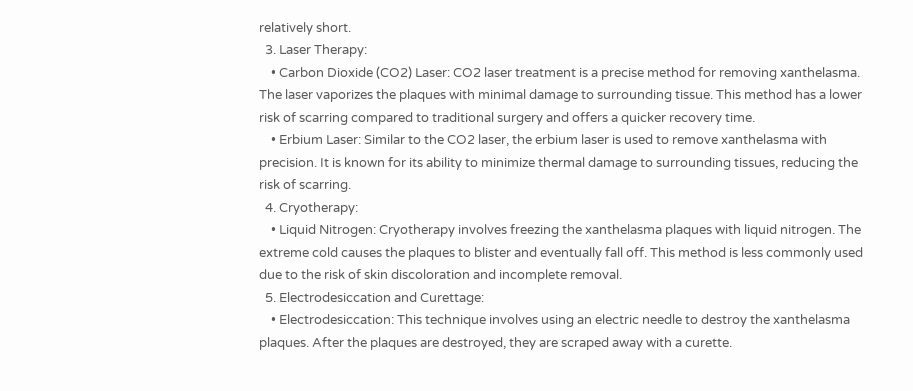relatively short.
  3. Laser Therapy:
    • Carbon Dioxide (CO2) Laser: CO2 laser treatment is a precise method for removing xanthelasma. The laser vaporizes the plaques with minimal damage to surrounding tissue. This method has a lower risk of scarring compared to traditional surgery and offers a quicker recovery time.
    • Erbium Laser: Similar to the CO2 laser, the erbium laser is used to remove xanthelasma with precision. It is known for its ability to minimize thermal damage to surrounding tissues, reducing the risk of scarring.
  4. Cryotherapy:
    • Liquid Nitrogen: Cryotherapy involves freezing the xanthelasma plaques with liquid nitrogen. The extreme cold causes the plaques to blister and eventually fall off. This method is less commonly used due to the risk of skin discoloration and incomplete removal.
  5. Electrodesiccation and Curettage:
    • Electrodesiccation: This technique involves using an electric needle to destroy the xanthelasma plaques. After the plaques are destroyed, they are scraped away with a curette.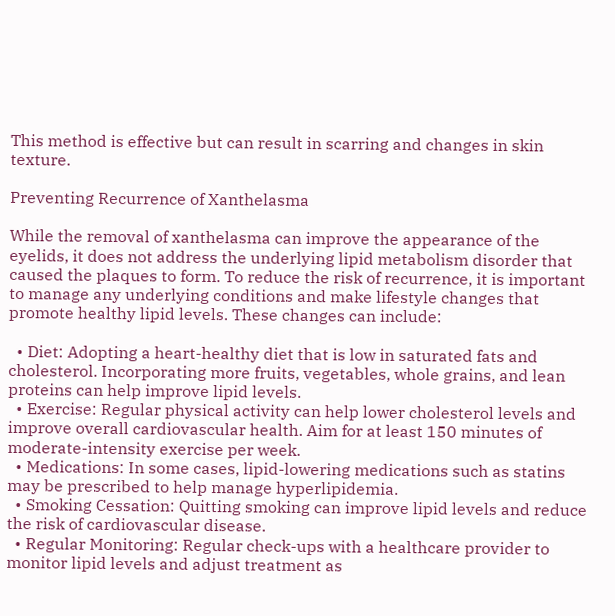This method is effective but can result in scarring and changes in skin texture.

Preventing Recurrence of Xanthelasma

While the removal of xanthelasma can improve the appearance of the eyelids, it does not address the underlying lipid metabolism disorder that caused the plaques to form. To reduce the risk of recurrence, it is important to manage any underlying conditions and make lifestyle changes that promote healthy lipid levels. These changes can include:

  • Diet: Adopting a heart-healthy diet that is low in saturated fats and cholesterol. Incorporating more fruits, vegetables, whole grains, and lean proteins can help improve lipid levels.
  • Exercise: Regular physical activity can help lower cholesterol levels and improve overall cardiovascular health. Aim for at least 150 minutes of moderate-intensity exercise per week.
  • Medications: In some cases, lipid-lowering medications such as statins may be prescribed to help manage hyperlipidemia.
  • Smoking Cessation: Quitting smoking can improve lipid levels and reduce the risk of cardiovascular disease.
  • Regular Monitoring: Regular check-ups with a healthcare provider to monitor lipid levels and adjust treatment as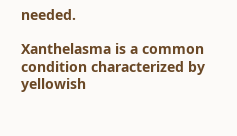needed.

Xanthelasma is a common condition characterized by yellowish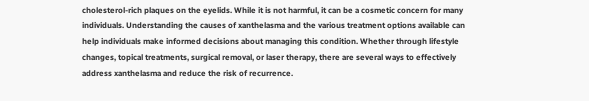cholesterol-rich plaques on the eyelids. While it is not harmful, it can be a cosmetic concern for many individuals. Understanding the causes of xanthelasma and the various treatment options available can help individuals make informed decisions about managing this condition. Whether through lifestyle changes, topical treatments, surgical removal, or laser therapy, there are several ways to effectively address xanthelasma and reduce the risk of recurrence.